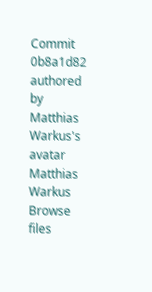Commit 0b8a1d82 authored by Matthias Warkus's avatar Matthias Warkus
Browse files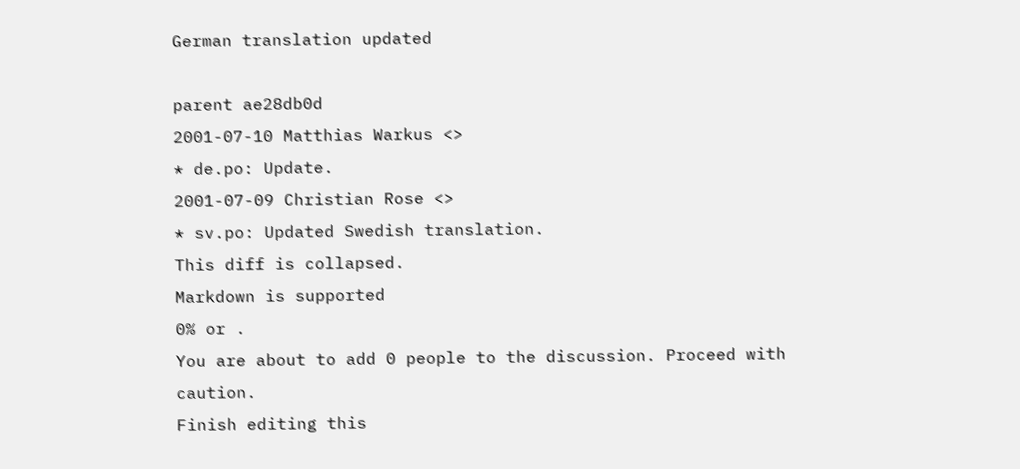German translation updated

parent ae28db0d
2001-07-10 Matthias Warkus <>
* de.po: Update.
2001-07-09 Christian Rose <>
* sv.po: Updated Swedish translation.
This diff is collapsed.
Markdown is supported
0% or .
You are about to add 0 people to the discussion. Proceed with caution.
Finish editing this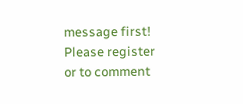message first!
Please register or to comment